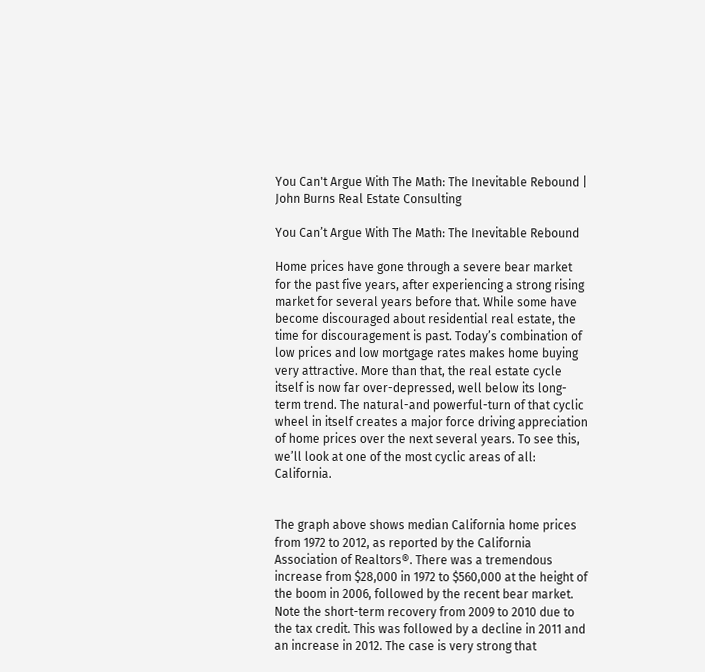You Can't Argue With The Math: The Inevitable Rebound | John Burns Real Estate Consulting

You Can’t Argue With The Math: The Inevitable Rebound

Home prices have gone through a severe bear market for the past five years, after experiencing a strong rising market for several years before that. While some have become discouraged about residential real estate, the time for discouragement is past. Today’s combination of low prices and low mortgage rates makes home buying very attractive. More than that, the real estate cycle itself is now far over-depressed, well below its long-term trend. The natural-and powerful-turn of that cyclic wheel in itself creates a major force driving appreciation of home prices over the next several years. To see this, we’ll look at one of the most cyclic areas of all: California.


The graph above shows median California home prices from 1972 to 2012, as reported by the California Association of Realtors®. There was a tremendous increase from $28,000 in 1972 to $560,000 at the height of the boom in 2006, followed by the recent bear market. Note the short-term recovery from 2009 to 2010 due to the tax credit. This was followed by a decline in 2011 and an increase in 2012. The case is very strong that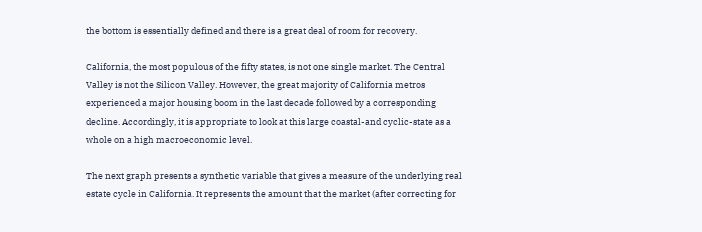the bottom is essentially defined and there is a great deal of room for recovery.

California, the most populous of the fifty states, is not one single market. The Central Valley is not the Silicon Valley. However, the great majority of California metros experienced a major housing boom in the last decade followed by a corresponding decline. Accordingly, it is appropriate to look at this large coastal-and cyclic-state as a whole on a high macroeconomic level.

The next graph presents a synthetic variable that gives a measure of the underlying real estate cycle in California. It represents the amount that the market (after correcting for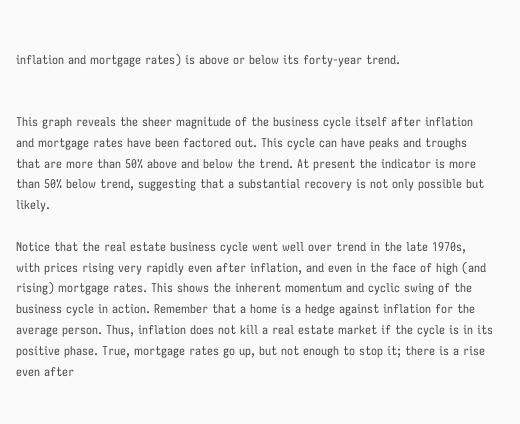inflation and mortgage rates) is above or below its forty-year trend.


This graph reveals the sheer magnitude of the business cycle itself after inflation and mortgage rates have been factored out. This cycle can have peaks and troughs that are more than 50% above and below the trend. At present the indicator is more than 50% below trend, suggesting that a substantial recovery is not only possible but likely.

Notice that the real estate business cycle went well over trend in the late 1970s, with prices rising very rapidly even after inflation, and even in the face of high (and rising) mortgage rates. This shows the inherent momentum and cyclic swing of the business cycle in action. Remember that a home is a hedge against inflation for the average person. Thus, inflation does not kill a real estate market if the cycle is in its positive phase. True, mortgage rates go up, but not enough to stop it; there is a rise even after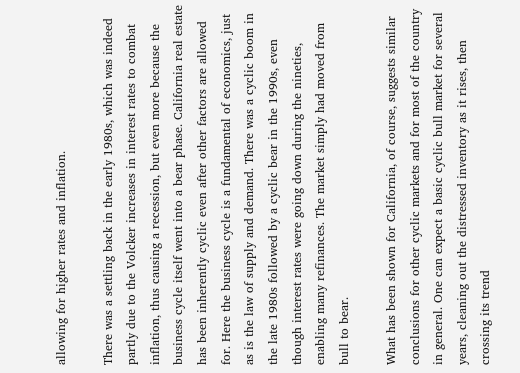allowing for higher rates and inflation.

There was a settling back in the early 1980s, which was indeed partly due to the Volcker increases in interest rates to combat inflation, thus causing a recession, but even more because the business cycle itself went into a bear phase. California real estate has been inherently cyclic even after other factors are allowed for. Here the business cycle is a fundamental of economics, just as is the law of supply and demand. There was a cyclic boom in the late 1980s followed by a cyclic bear in the 1990s, even though interest rates were going down during the nineties, enabling many refinances. The market simply had moved from bull to bear.

What has been shown for California, of course, suggests similar conclusions for other cyclic markets and for most of the country in general. One can expect a basic cyclic bull market for several years, cleaning out the distressed inventory as it rises, then crossing its trend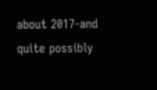about 2017-and quite possibly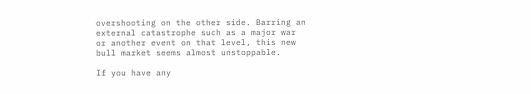overshooting on the other side. Barring an external catastrophe such as a major war or another event on that level, this new bull market seems almost unstoppable.

If you have any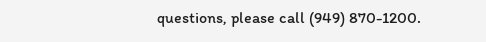questions, please call (949) 870-1200.